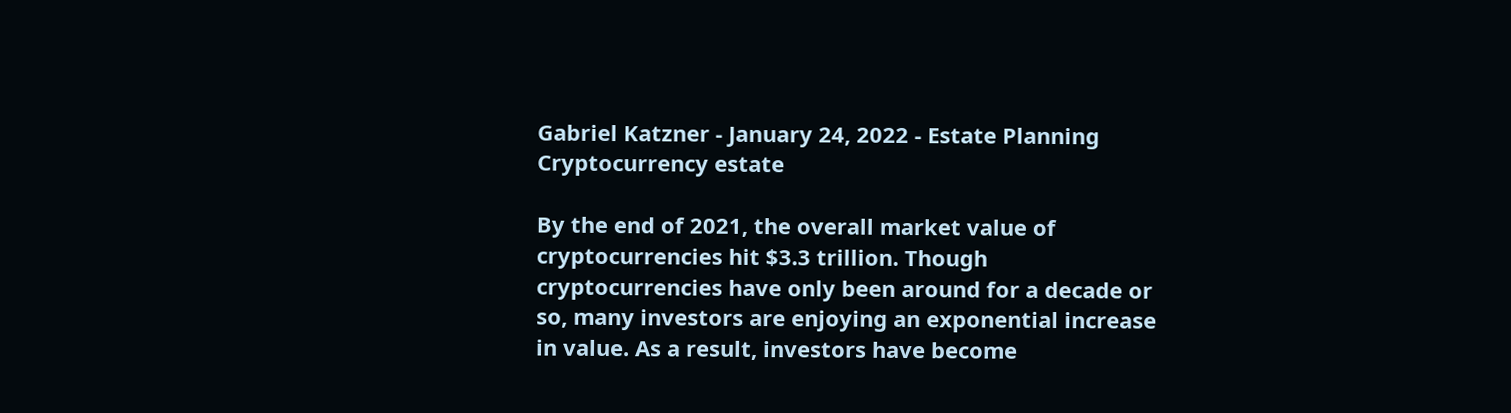Gabriel Katzner - January 24, 2022 - Estate Planning
Cryptocurrency estate

By the end of 2021, the overall market value of cryptocurrencies hit $3.3 trillion. Though cryptocurrencies have only been around for a decade or so, many investors are enjoying an exponential increase in value. As a result, investors have become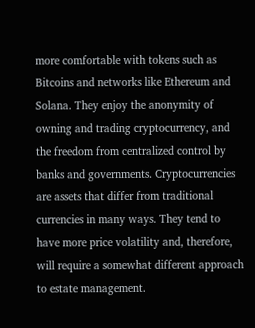more comfortable with tokens such as Bitcoins and networks like Ethereum and Solana. They enjoy the anonymity of owning and trading cryptocurrency, and the freedom from centralized control by banks and governments. Cryptocurrencies are assets that differ from traditional currencies in many ways. They tend to have more price volatility and, therefore, will require a somewhat different approach to estate management.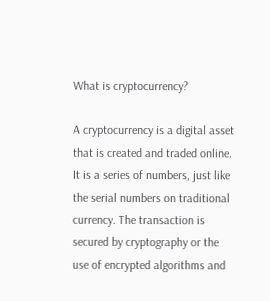What is cryptocurrency?

A cryptocurrency is a digital asset that is created and traded online. It is a series of numbers, just like the serial numbers on traditional currency. The transaction is secured by cryptography or the use of encrypted algorithms and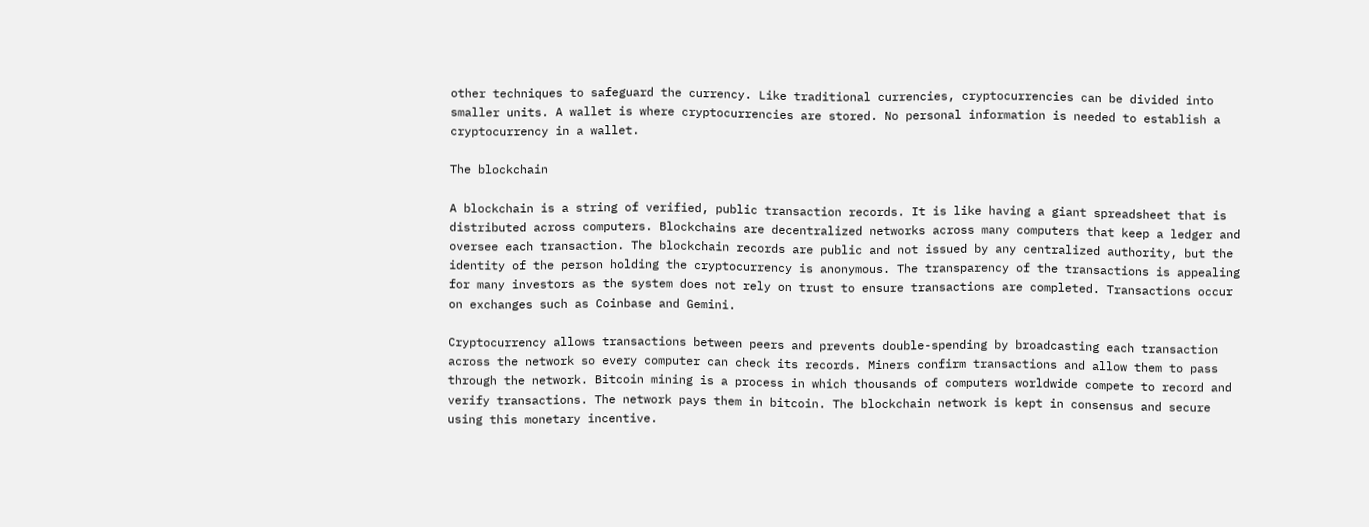other techniques to safeguard the currency. Like traditional currencies, cryptocurrencies can be divided into smaller units. A wallet is where cryptocurrencies are stored. No personal information is needed to establish a cryptocurrency in a wallet.

The blockchain

A blockchain is a string of verified, public transaction records. It is like having a giant spreadsheet that is distributed across computers. Blockchains are decentralized networks across many computers that keep a ledger and oversee each transaction. The blockchain records are public and not issued by any centralized authority, but the identity of the person holding the cryptocurrency is anonymous. The transparency of the transactions is appealing for many investors as the system does not rely on trust to ensure transactions are completed. Transactions occur on exchanges such as Coinbase and Gemini.

Cryptocurrency allows transactions between peers and prevents double-spending by broadcasting each transaction across the network so every computer can check its records. Miners confirm transactions and allow them to pass through the network. Bitcoin mining is a process in which thousands of computers worldwide compete to record and verify transactions. The network pays them in bitcoin. The blockchain network is kept in consensus and secure using this monetary incentive.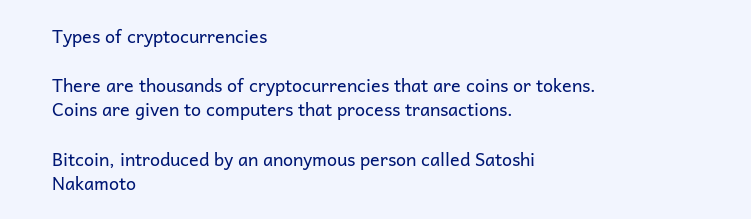Types of cryptocurrencies

There are thousands of cryptocurrencies that are coins or tokens. Coins are given to computers that process transactions.

Bitcoin, introduced by an anonymous person called Satoshi Nakamoto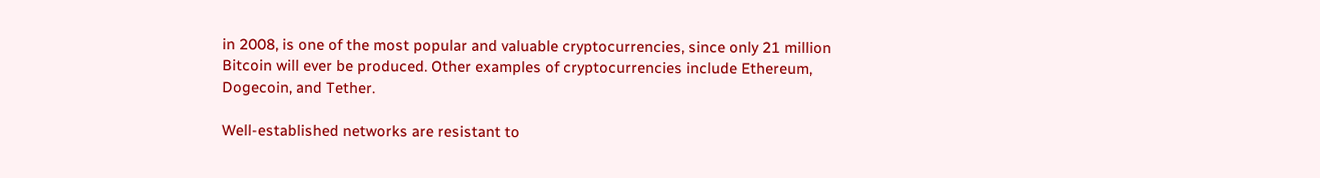in 2008, is one of the most popular and valuable cryptocurrencies, since only 21 million Bitcoin will ever be produced. Other examples of cryptocurrencies include Ethereum, Dogecoin, and Tether.

Well-established networks are resistant to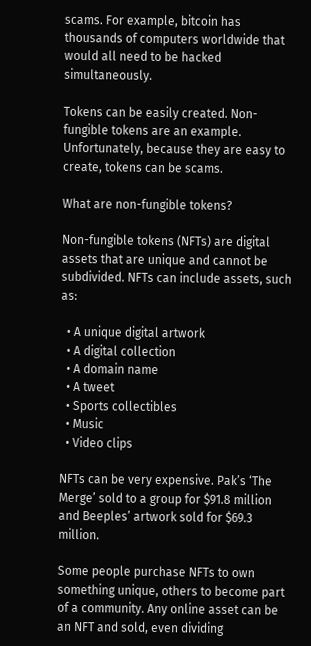scams. For example, bitcoin has thousands of computers worldwide that would all need to be hacked simultaneously.

Tokens can be easily created. Non-fungible tokens are an example. Unfortunately, because they are easy to create, tokens can be scams.

What are non-fungible tokens?

Non-fungible tokens (NFTs) are digital assets that are unique and cannot be subdivided. NFTs can include assets, such as:

  • A unique digital artwork
  • A digital collection
  • A domain name
  • A tweet
  • Sports collectibles
  • Music
  • Video clips

NFTs can be very expensive. Pak’s ‘The Merge’ sold to a group for $91.8 million and Beeples’ artwork sold for $69.3 million.

Some people purchase NFTs to own something unique, others to become part of a community. Any online asset can be an NFT and sold, even dividing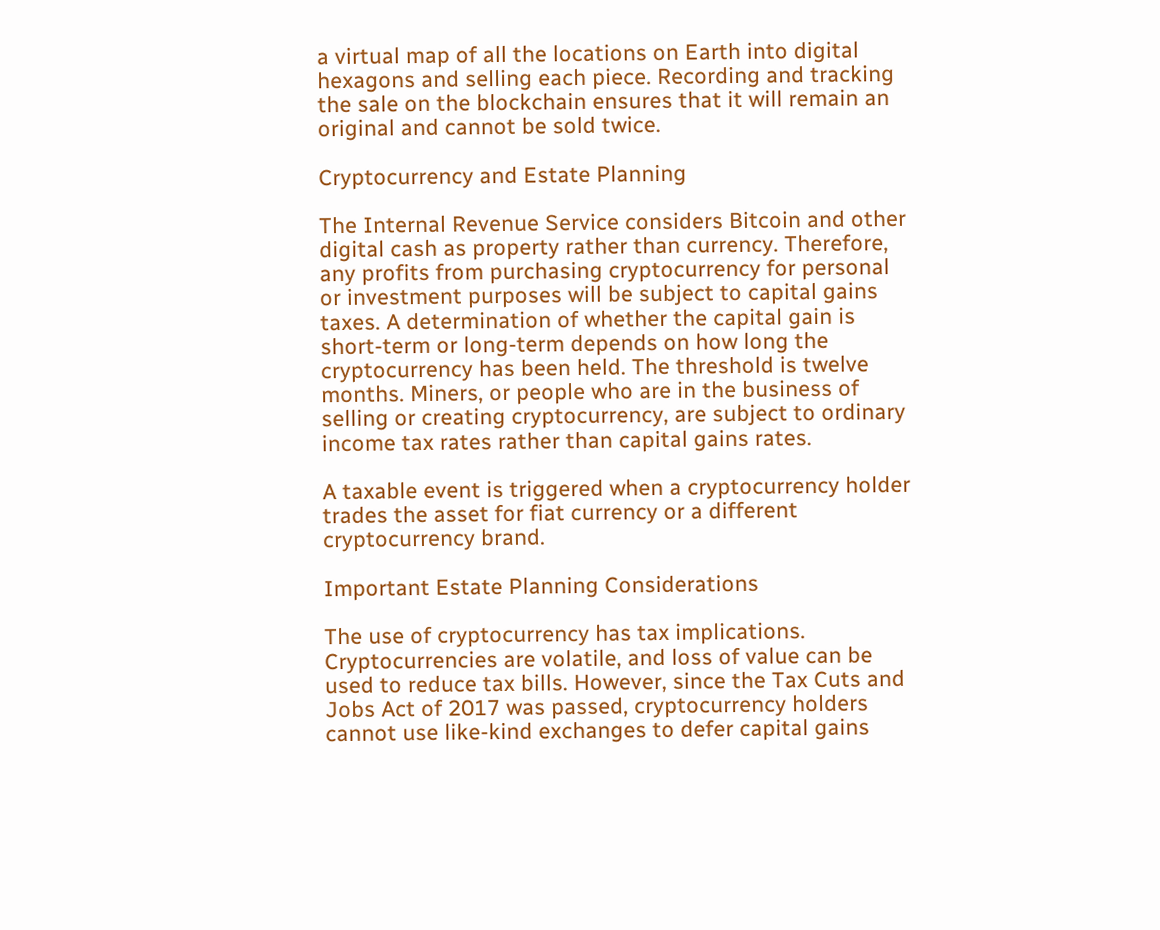a virtual map of all the locations on Earth into digital hexagons and selling each piece. Recording and tracking the sale on the blockchain ensures that it will remain an original and cannot be sold twice.

Cryptocurrency and Estate Planning

The Internal Revenue Service considers Bitcoin and other digital cash as property rather than currency. Therefore, any profits from purchasing cryptocurrency for personal or investment purposes will be subject to capital gains taxes. A determination of whether the capital gain is short-term or long-term depends on how long the cryptocurrency has been held. The threshold is twelve months. Miners, or people who are in the business of selling or creating cryptocurrency, are subject to ordinary income tax rates rather than capital gains rates.

A taxable event is triggered when a cryptocurrency holder trades the asset for fiat currency or a different cryptocurrency brand.

Important Estate Planning Considerations

The use of cryptocurrency has tax implications. Cryptocurrencies are volatile, and loss of value can be used to reduce tax bills. However, since the Tax Cuts and Jobs Act of 2017 was passed, cryptocurrency holders cannot use like-kind exchanges to defer capital gains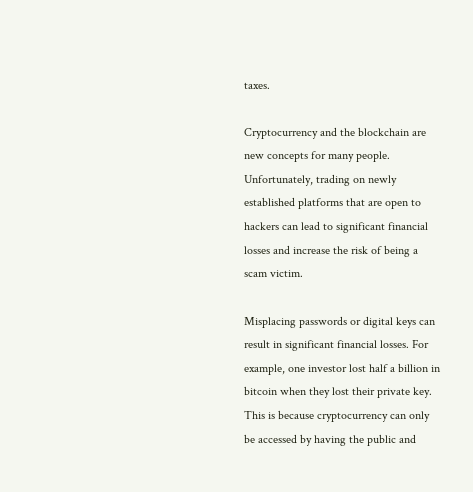taxes.

Cryptocurrency and the blockchain are new concepts for many people. Unfortunately, trading on newly established platforms that are open to hackers can lead to significant financial losses and increase the risk of being a scam victim.

Misplacing passwords or digital keys can result in significant financial losses. For example, one investor lost half a billion in bitcoin when they lost their private key. This is because cryptocurrency can only be accessed by having the public and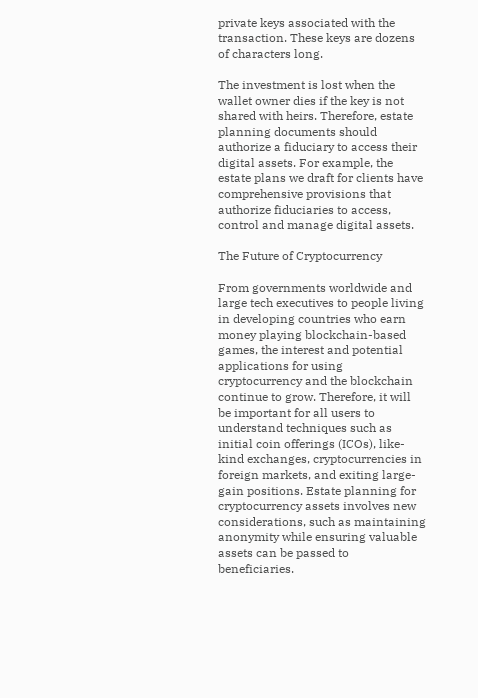private keys associated with the transaction. These keys are dozens of characters long.

The investment is lost when the wallet owner dies if the key is not shared with heirs. Therefore, estate planning documents should authorize a fiduciary to access their digital assets. For example, the estate plans we draft for clients have comprehensive provisions that authorize fiduciaries to access, control and manage digital assets.

The Future of Cryptocurrency

From governments worldwide and large tech executives to people living in developing countries who earn money playing blockchain-based games, the interest and potential applications for using cryptocurrency and the blockchain continue to grow. Therefore, it will be important for all users to understand techniques such as initial coin offerings (ICOs), like-kind exchanges, cryptocurrencies in foreign markets, and exiting large-gain positions. Estate planning for cryptocurrency assets involves new considerations, such as maintaining anonymity while ensuring valuable assets can be passed to beneficiaries.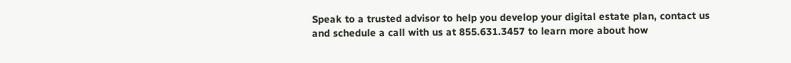Speak to a trusted advisor to help you develop your digital estate plan, contact us and schedule a call with us at 855.631.3457 to learn more about how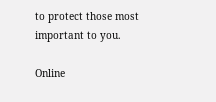to protect those most important to you.

Online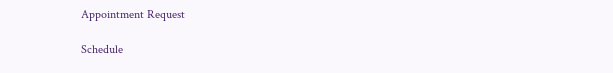Appointment Request

Schedule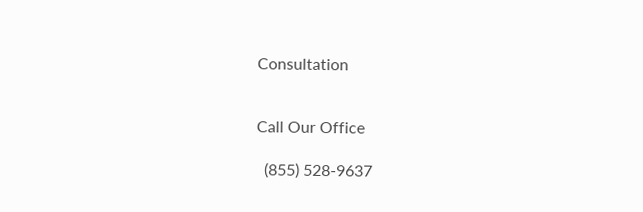Consultation


Call Our Office

  (855) 528-9637